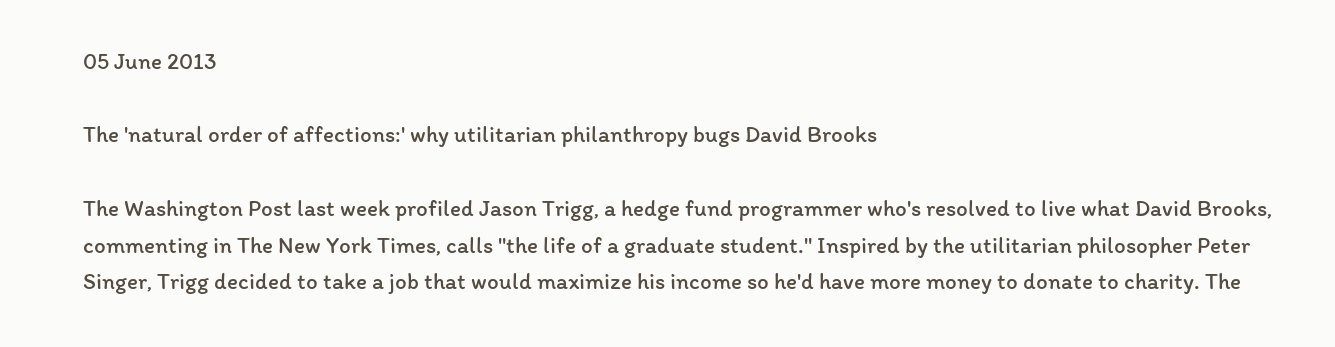05 June 2013

The 'natural order of affections:' why utilitarian philanthropy bugs David Brooks

The Washington Post last week profiled Jason Trigg, a hedge fund programmer who's resolved to live what David Brooks, commenting in The New York Times, calls "the life of a graduate student." Inspired by the utilitarian philosopher Peter Singer, Trigg decided to take a job that would maximize his income so he'd have more money to donate to charity. The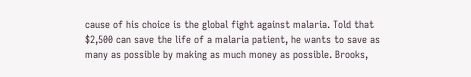cause of his choice is the global fight against malaria. Told that $2,500 can save the life of a malaria patient, he wants to save as many as possible by making as much money as possible. Brooks,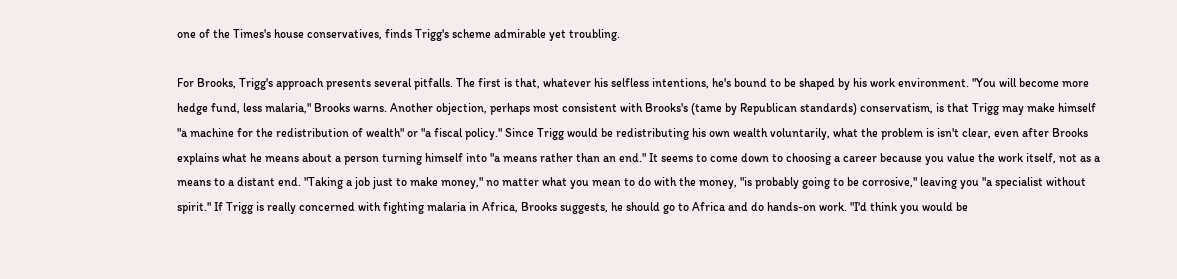one of the Times's house conservatives, finds Trigg's scheme admirable yet troubling.

For Brooks, Trigg's approach presents several pitfalls. The first is that, whatever his selfless intentions, he's bound to be shaped by his work environment. "You will become more hedge fund, less malaria," Brooks warns. Another objection, perhaps most consistent with Brooks's (tame by Republican standards) conservatism, is that Trigg may make himself "a machine for the redistribution of wealth" or "a fiscal policy." Since Trigg would be redistributing his own wealth voluntarily, what the problem is isn't clear, even after Brooks explains what he means about a person turning himself into "a means rather than an end." It seems to come down to choosing a career because you value the work itself, not as a means to a distant end. "Taking a job just to make money," no matter what you mean to do with the money, "is probably going to be corrosive," leaving you "a specialist without spirit." If Trigg is really concerned with fighting malaria in Africa, Brooks suggests, he should go to Africa and do hands-on work. "I'd think you would be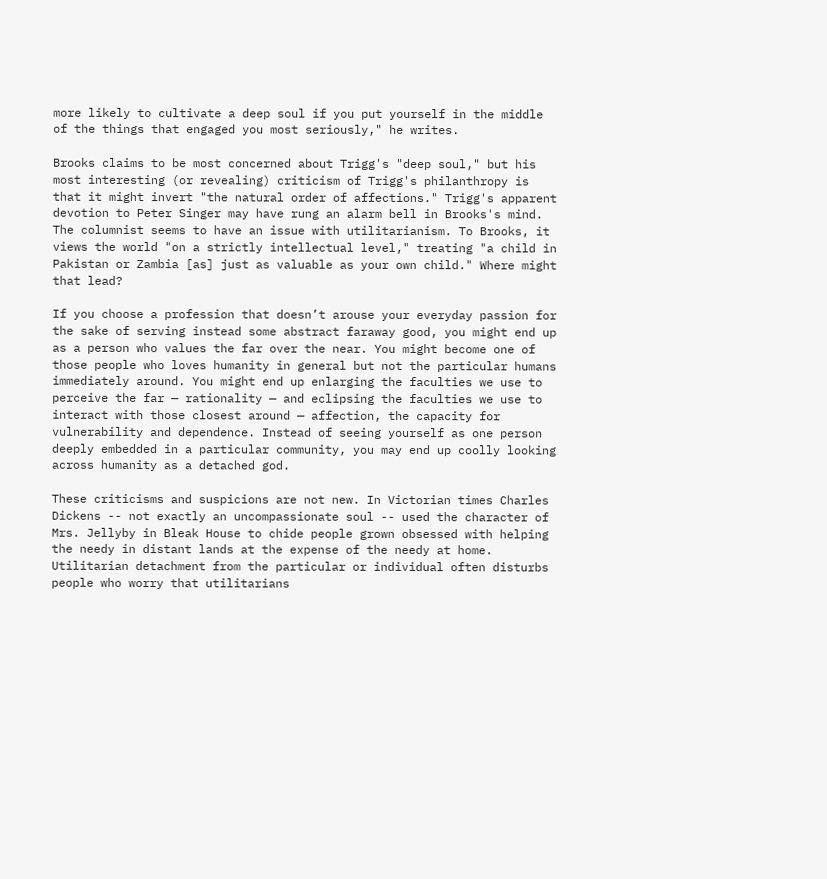more likely to cultivate a deep soul if you put yourself in the middle of the things that engaged you most seriously," he writes.

Brooks claims to be most concerned about Trigg's "deep soul," but his most interesting (or revealing) criticism of Trigg's philanthropy is that it might invert "the natural order of affections." Trigg's apparent devotion to Peter Singer may have rung an alarm bell in Brooks's mind. The columnist seems to have an issue with utilitarianism. To Brooks, it views the world "on a strictly intellectual level," treating "a child in Pakistan or Zambia [as] just as valuable as your own child." Where might that lead?

If you choose a profession that doesn’t arouse your everyday passion for the sake of serving instead some abstract faraway good, you might end up as a person who values the far over the near. You might become one of those people who loves humanity in general but not the particular humans immediately around. You might end up enlarging the faculties we use to perceive the far — rationality — and eclipsing the faculties we use to interact with those closest around — affection, the capacity for vulnerability and dependence. Instead of seeing yourself as one person deeply embedded in a particular community, you may end up coolly looking across humanity as a detached god.

These criticisms and suspicions are not new. In Victorian times Charles Dickens -- not exactly an uncompassionate soul -- used the character of Mrs. Jellyby in Bleak House to chide people grown obsessed with helping the needy in distant lands at the expense of the needy at home. Utilitarian detachment from the particular or individual often disturbs people who worry that utilitarians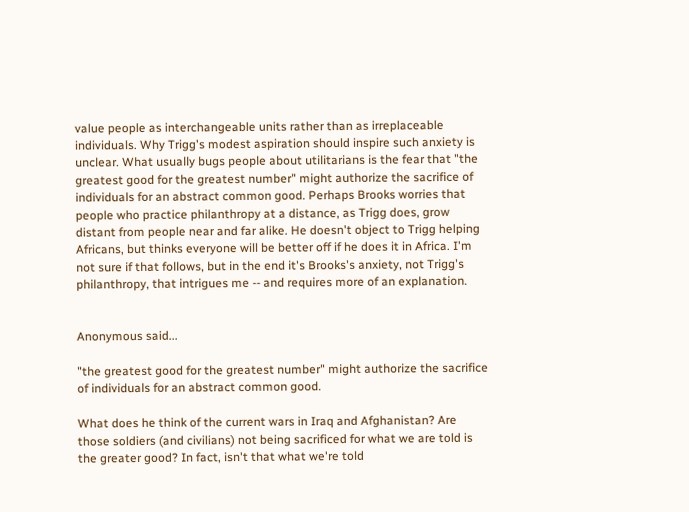value people as interchangeable units rather than as irreplaceable individuals. Why Trigg's modest aspiration should inspire such anxiety is unclear. What usually bugs people about utilitarians is the fear that "the greatest good for the greatest number" might authorize the sacrifice of individuals for an abstract common good. Perhaps Brooks worries that people who practice philanthropy at a distance, as Trigg does, grow distant from people near and far alike. He doesn't object to Trigg helping Africans, but thinks everyone will be better off if he does it in Africa. I'm not sure if that follows, but in the end it's Brooks's anxiety, not Trigg's philanthropy, that intrigues me -- and requires more of an explanation.


Anonymous said...

"the greatest good for the greatest number" might authorize the sacrifice of individuals for an abstract common good.

What does he think of the current wars in Iraq and Afghanistan? Are those soldiers (and civilians) not being sacrificed for what we are told is the greater good? In fact, isn't that what we're told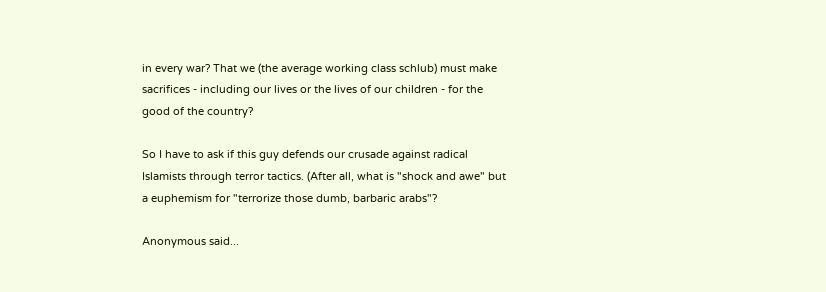in every war? That we (the average working class schlub) must make sacrifices - including our lives or the lives of our children - for the good of the country?

So I have to ask if this guy defends our crusade against radical Islamists through terror tactics. (After all, what is "shock and awe" but a euphemism for "terrorize those dumb, barbaric arabs"?

Anonymous said...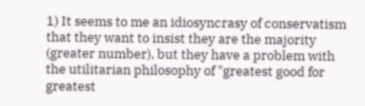1) It seems to me an idiosyncrasy of conservatism that they want to insist they are the majority (greater number), but they have a problem with the utilitarian philosophy of "greatest good for greatest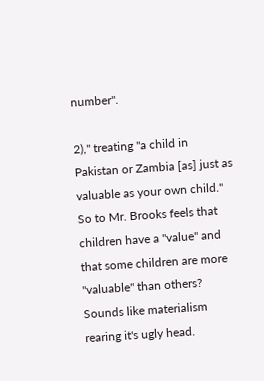number".

2)," treating "a child in Pakistan or Zambia [as] just as valuable as your own child."
So to Mr. Brooks feels that children have a "value" and that some children are more "valuable" than others? Sounds like materialism rearing it's ugly head.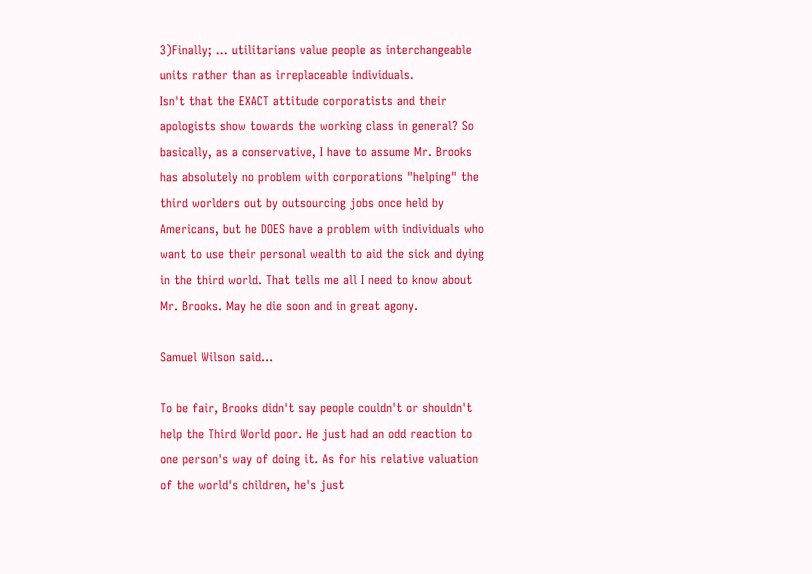3)Finally; ... utilitarians value people as interchangeable units rather than as irreplaceable individuals.
Isn't that the EXACT attitude corporatists and their apologists show towards the working class in general? So basically, as a conservative, I have to assume Mr. Brooks has absolutely no problem with corporations "helping" the third worlders out by outsourcing jobs once held by Americans, but he DOES have a problem with individuals who want to use their personal wealth to aid the sick and dying in the third world. That tells me all I need to know about Mr. Brooks. May he die soon and in great agony.

Samuel Wilson said...

To be fair, Brooks didn't say people couldn't or shouldn't help the Third World poor. He just had an odd reaction to one person's way of doing it. As for his relative valuation of the world's children, he's just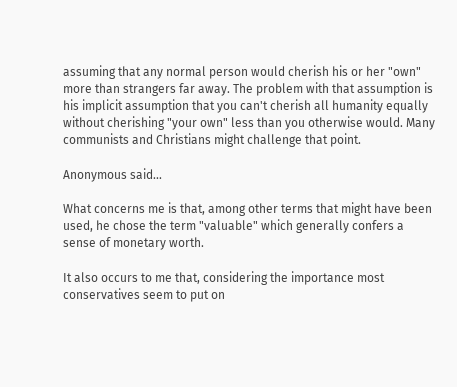assuming that any normal person would cherish his or her "own" more than strangers far away. The problem with that assumption is his implicit assumption that you can't cherish all humanity equally without cherishing "your own" less than you otherwise would. Many communists and Christians might challenge that point.

Anonymous said...

What concerns me is that, among other terms that might have been used, he chose the term "valuable" which generally confers a sense of monetary worth.

It also occurs to me that, considering the importance most conservatives seem to put on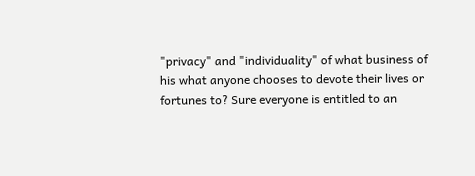"privacy" and "individuality" of what business of his what anyone chooses to devote their lives or fortunes to? Sure everyone is entitled to an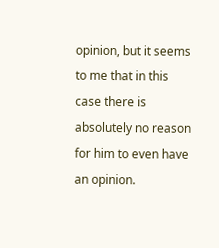opinion, but it seems to me that in this case there is absolutely no reason for him to even have an opinion.